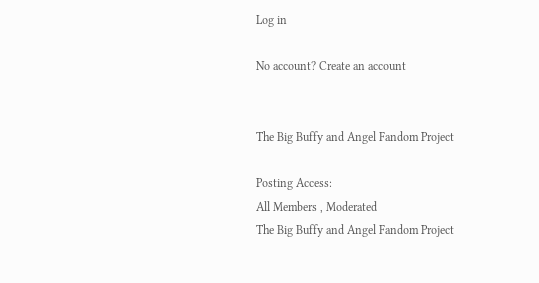Log in

No account? Create an account


The Big Buffy and Angel Fandom Project

Posting Access:
All Members , Moderated
The Big Buffy and Angel Fandom Project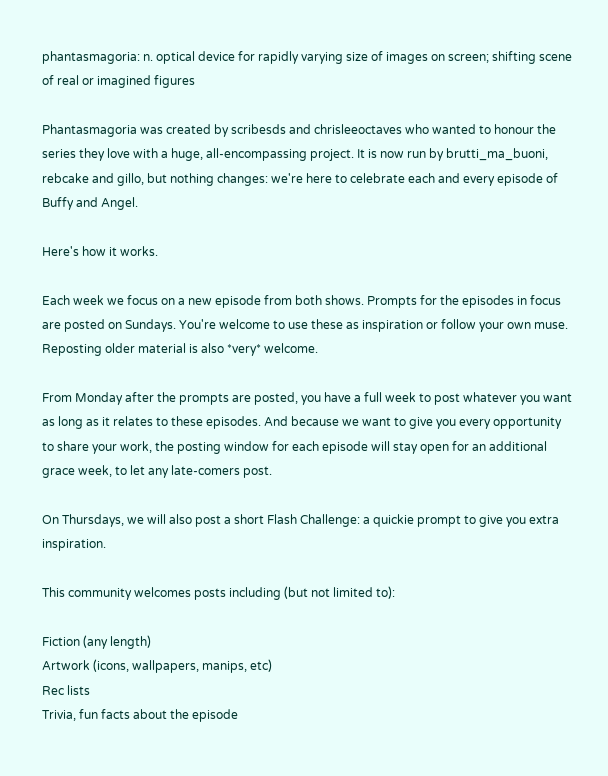phantasmagoria: n. optical device for rapidly varying size of images on screen; shifting scene of real or imagined figures

Phantasmagoria was created by scribesds and chrisleeoctaves who wanted to honour the series they love with a huge, all-encompassing project. It is now run by brutti_ma_buoni, rebcake and gillo, but nothing changes: we're here to celebrate each and every episode of Buffy and Angel.

Here's how it works.

Each week we focus on a new episode from both shows. Prompts for the episodes in focus are posted on Sundays. You're welcome to use these as inspiration or follow your own muse. Reposting older material is also *very* welcome.

From Monday after the prompts are posted, you have a full week to post whatever you want as long as it relates to these episodes. And because we want to give you every opportunity to share your work, the posting window for each episode will stay open for an additional grace week, to let any late-comers post.

On Thursdays, we will also post a short Flash Challenge: a quickie prompt to give you extra inspiration.

This community welcomes posts including (but not limited to):

Fiction (any length)
Artwork (icons, wallpapers, manips, etc)
Rec lists
Trivia, fun facts about the episode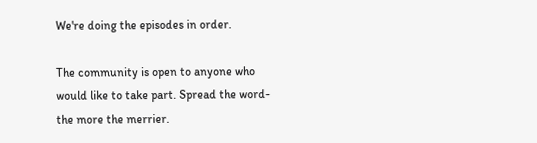We're doing the episodes in order.

The community is open to anyone who would like to take part. Spread the word- the more the merrier.